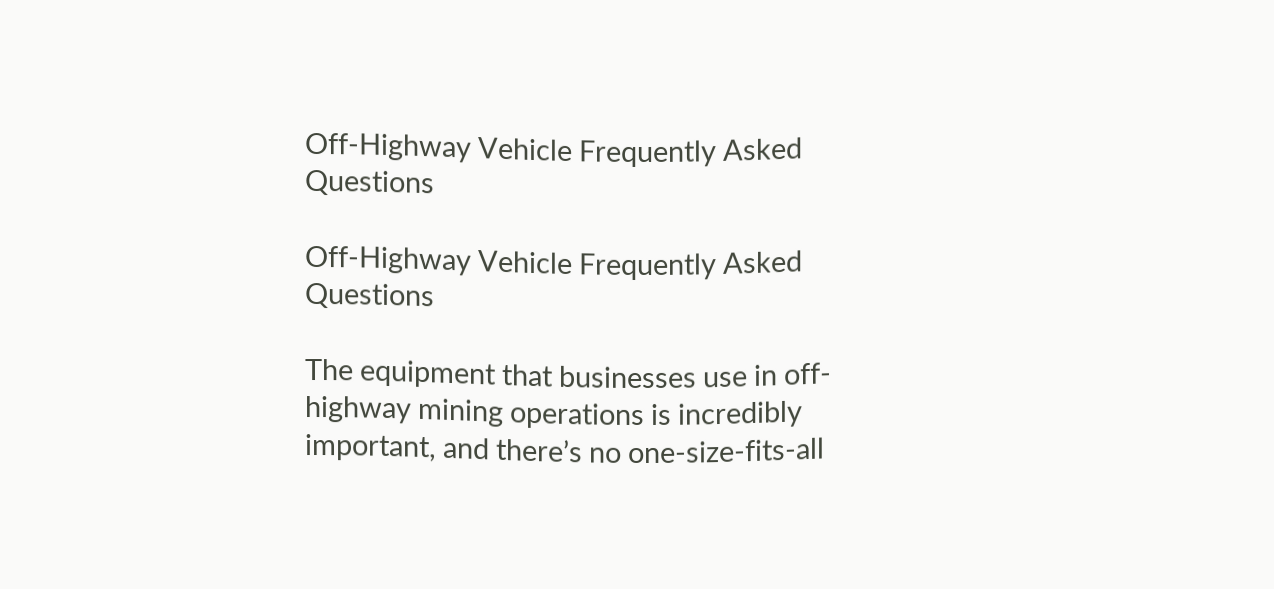Off-Highway Vehicle Frequently Asked Questions

Off-Highway Vehicle Frequently Asked Questions

The equipment that businesses use in off-highway mining operations is incredibly important, and there’s no one-size-fits-all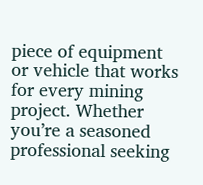piece of equipment or vehicle that works for every mining project. Whether you’re a seasoned professional seeking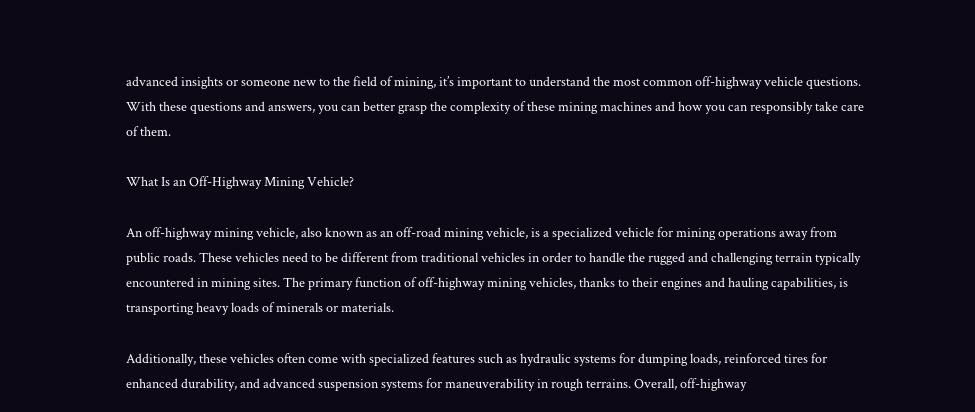advanced insights or someone new to the field of mining, it’s important to understand the most common off-highway vehicle questions. With these questions and answers, you can better grasp the complexity of these mining machines and how you can responsibly take care of them.

What Is an Off-Highway Mining Vehicle?

An off-highway mining vehicle, also known as an off-road mining vehicle, is a specialized vehicle for mining operations away from public roads. These vehicles need to be different from traditional vehicles in order to handle the rugged and challenging terrain typically encountered in mining sites. The primary function of off-highway mining vehicles, thanks to their engines and hauling capabilities, is transporting heavy loads of minerals or materials.

Additionally, these vehicles often come with specialized features such as hydraulic systems for dumping loads, reinforced tires for enhanced durability, and advanced suspension systems for maneuverability in rough terrains. Overall, off-highway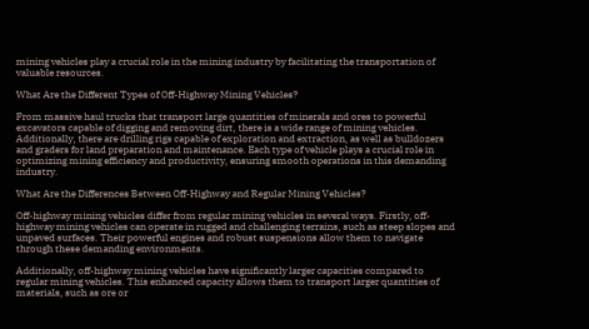mining vehicles play a crucial role in the mining industry by facilitating the transportation of valuable resources.

What Are the Different Types of Off-Highway Mining Vehicles?

From massive haul trucks that transport large quantities of minerals and ores to powerful excavators capable of digging and removing dirt, there is a wide range of mining vehicles. Additionally, there are drilling rigs capable of exploration and extraction, as well as bulldozers and graders for land preparation and maintenance. Each type of vehicle plays a crucial role in optimizing mining efficiency and productivity, ensuring smooth operations in this demanding industry.

What Are the Differences Between Off-Highway and Regular Mining Vehicles?

Off-highway mining vehicles differ from regular mining vehicles in several ways. Firstly, off-highway mining vehicles can operate in rugged and challenging terrains, such as steep slopes and unpaved surfaces. Their powerful engines and robust suspensions allow them to navigate through these demanding environments.

Additionally, off-highway mining vehicles have significantly larger capacities compared to regular mining vehicles. This enhanced capacity allows them to transport larger quantities of materials, such as ore or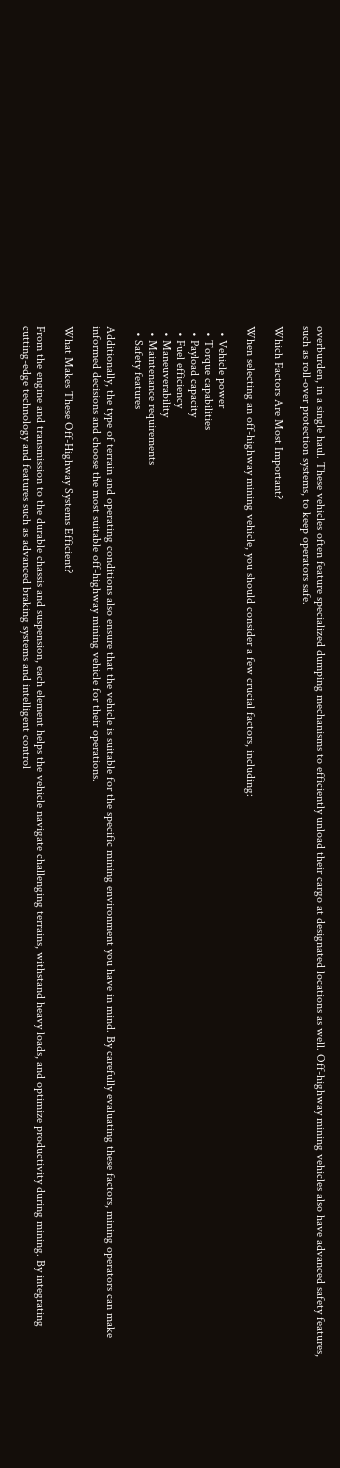overburden, in a single haul. These vehicles often feature specialized dumping mechanisms to efficiently unload their cargo at designated locations as well. Off-highway mining vehicles also have advanced safety features, such as roll-over protection systems, to keep operators safe.

Which Factors Are Most Important?

When selecting an off-highway mining vehicle, you should consider a few crucial factors, including:

  • Vehicle power
  • Torque capabilities
  • Payload capacity
  • Fuel efficiency
  • Maneuverability
  • Maintenance requirements
  • Safety features

Additionally, the type of terrain and operating conditions also ensure that the vehicle is suitable for the specific mining environment you have in mind. By carefully evaluating these factors, mining operators can make informed decisions and choose the most suitable off-highway mining vehicle for their operations.

What Makes These Off-Highway Systems Efficient?

From the engine and transmission to the durable chassis and suspension, each element helps the vehicle navigate challenging terrains, withstand heavy loads, and optimize productivity during mining. By integrating cutting-edge technology and features such as advanced braking systems and intelligent control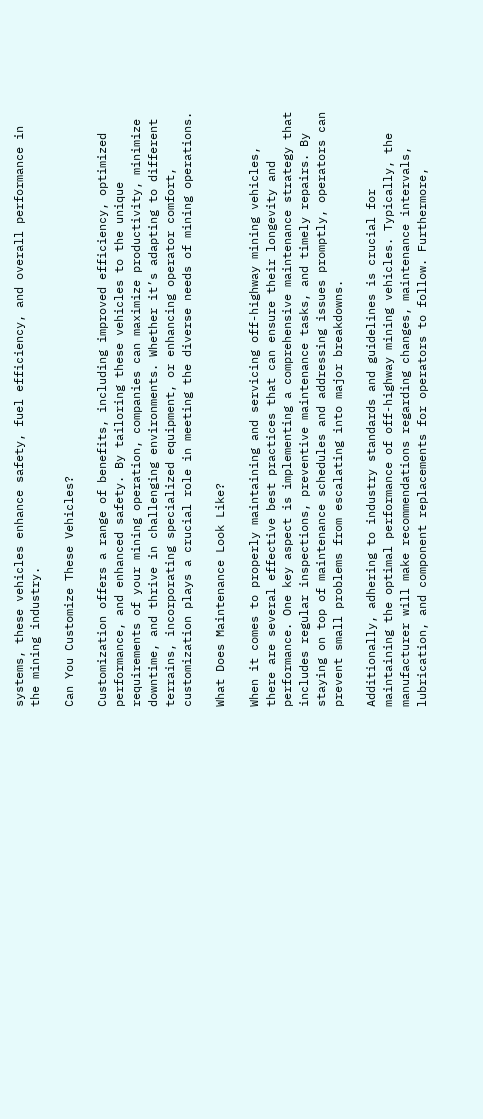systems, these vehicles enhance safety, fuel efficiency, and overall performance in the mining industry.

Can You Customize These Vehicles?

Customization offers a range of benefits, including improved efficiency, optimized performance, and enhanced safety. By tailoring these vehicles to the unique requirements of your mining operation, companies can maximize productivity, minimize downtime, and thrive in challenging environments. Whether it’s adapting to different terrains, incorporating specialized equipment, or enhancing operator comfort, customization plays a crucial role in meeting the diverse needs of mining operations.

What Does Maintenance Look Like?

When it comes to properly maintaining and servicing off-highway mining vehicles, there are several effective best practices that can ensure their longevity and performance. One key aspect is implementing a comprehensive maintenance strategy that includes regular inspections, preventive maintenance tasks, and timely repairs. By staying on top of maintenance schedules and addressing issues promptly, operators can prevent small problems from escalating into major breakdowns.

Additionally, adhering to industry standards and guidelines is crucial for maintaining the optimal performance of off-highway mining vehicles. Typically, the manufacturer will make recommendations regarding changes, maintenance intervals, lubrication, and component replacements for operators to follow. Furthermore,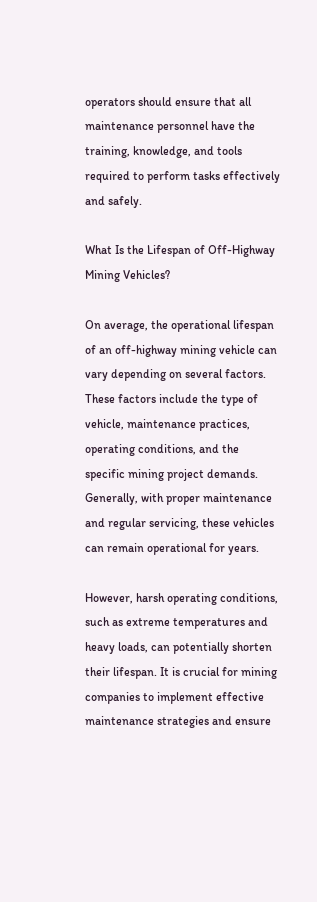operators should ensure that all maintenance personnel have the training, knowledge, and tools required to perform tasks effectively and safely.

What Is the Lifespan of Off-Highway Mining Vehicles?

On average, the operational lifespan of an off-highway mining vehicle can vary depending on several factors. These factors include the type of vehicle, maintenance practices, operating conditions, and the specific mining project demands. Generally, with proper maintenance and regular servicing, these vehicles can remain operational for years.

However, harsh operating conditions, such as extreme temperatures and heavy loads, can potentially shorten their lifespan. It is crucial for mining companies to implement effective maintenance strategies and ensure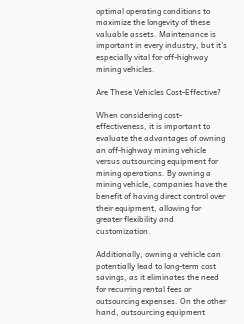optimal operating conditions to maximize the longevity of these valuable assets. Maintenance is important in every industry, but it’s especially vital for off-highway mining vehicles.

Are These Vehicles Cost-Effective?

When considering cost-effectiveness, it is important to evaluate the advantages of owning an off-highway mining vehicle versus outsourcing equipment for mining operations. By owning a mining vehicle, companies have the benefit of having direct control over their equipment, allowing for greater flexibility and customization.

Additionally, owning a vehicle can potentially lead to long-term cost savings, as it eliminates the need for recurring rental fees or outsourcing expenses. On the other hand, outsourcing equipment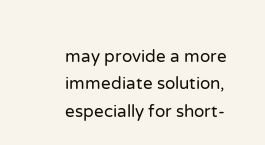may provide a more immediate solution, especially for short-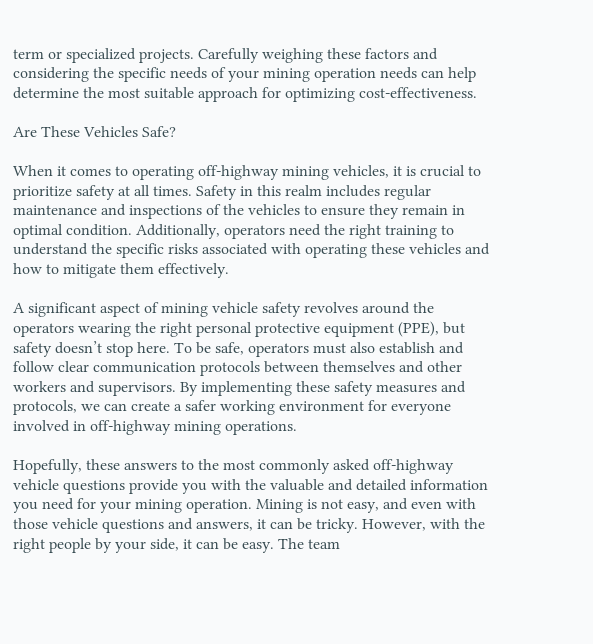term or specialized projects. Carefully weighing these factors and considering the specific needs of your mining operation needs can help determine the most suitable approach for optimizing cost-effectiveness.

Are These Vehicles Safe?

When it comes to operating off-highway mining vehicles, it is crucial to prioritize safety at all times. Safety in this realm includes regular maintenance and inspections of the vehicles to ensure they remain in optimal condition. Additionally, operators need the right training to understand the specific risks associated with operating these vehicles and how to mitigate them effectively.

A significant aspect of mining vehicle safety revolves around the operators wearing the right personal protective equipment (PPE), but safety doesn’t stop here. To be safe, operators must also establish and follow clear communication protocols between themselves and other workers and supervisors. By implementing these safety measures and protocols, we can create a safer working environment for everyone involved in off-highway mining operations.

Hopefully, these answers to the most commonly asked off-highway vehicle questions provide you with the valuable and detailed information you need for your mining operation. Mining is not easy, and even with those vehicle questions and answers, it can be tricky. However, with the right people by your side, it can be easy. The team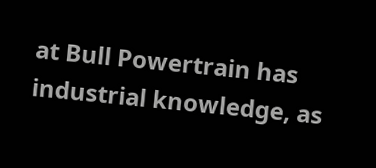at Bull Powertrain has industrial knowledge, as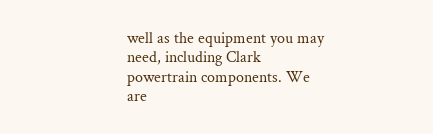well as the equipment you may need, including Clark powertrain components. We are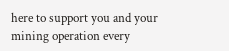here to support you and your mining operation every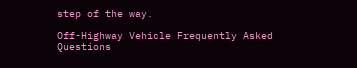step of the way.

Off-Highway Vehicle Frequently Asked Questions